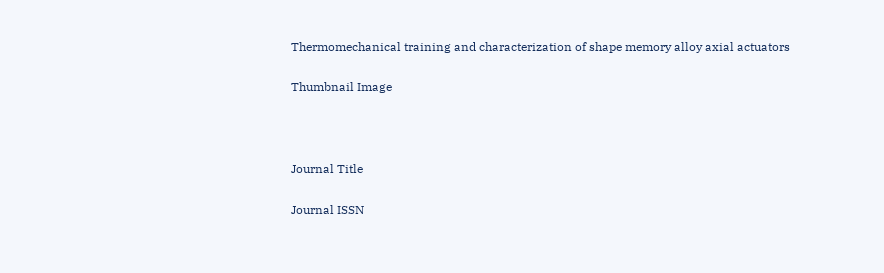Thermomechanical training and characterization of shape memory alloy axial actuators

Thumbnail Image



Journal Title

Journal ISSN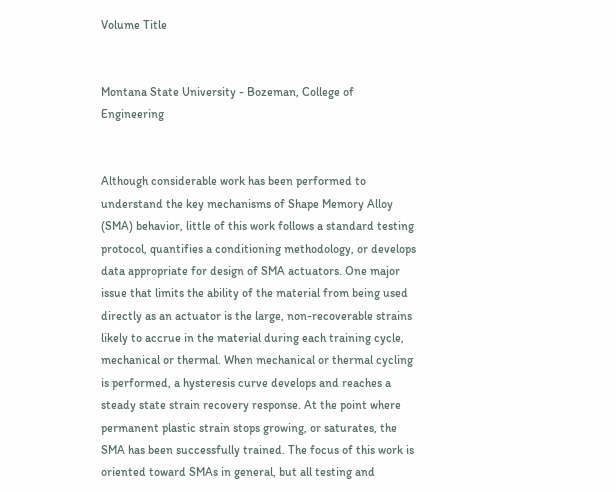Volume Title


Montana State University - Bozeman, College of Engineering


Although considerable work has been performed to understand the key mechanisms of Shape Memory Alloy (SMA) behavior, little of this work follows a standard testing protocol, quantifies a conditioning methodology, or develops data appropriate for design of SMA actuators. One major issue that limits the ability of the material from being used directly as an actuator is the large, non-recoverable strains likely to accrue in the material during each training cycle, mechanical or thermal. When mechanical or thermal cycling is performed, a hysteresis curve develops and reaches a steady state strain recovery response. At the point where permanent plastic strain stops growing, or saturates, the SMA has been successfully trained. The focus of this work is oriented toward SMAs in general, but all testing and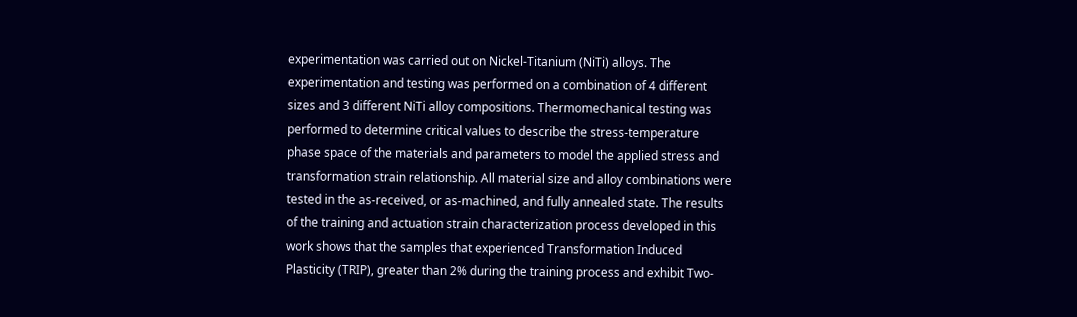experimentation was carried out on Nickel-Titanium (NiTi) alloys. The experimentation and testing was performed on a combination of 4 different sizes and 3 different NiTi alloy compositions. Thermomechanical testing was performed to determine critical values to describe the stress-temperature phase space of the materials and parameters to model the applied stress and transformation strain relationship. All material size and alloy combinations were tested in the as-received, or as-machined, and fully annealed state. The results of the training and actuation strain characterization process developed in this work shows that the samples that experienced Transformation Induced Plasticity (TRIP), greater than 2% during the training process and exhibit Two-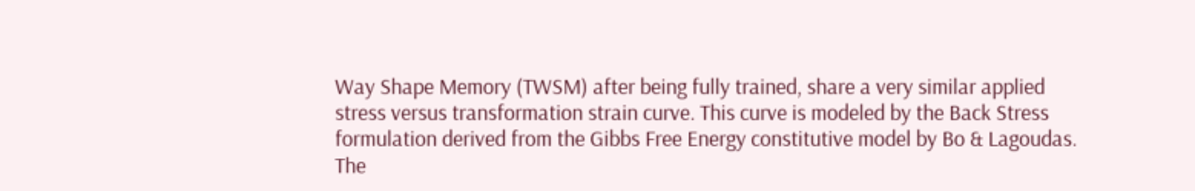Way Shape Memory (TWSM) after being fully trained, share a very similar applied stress versus transformation strain curve. This curve is modeled by the Back Stress formulation derived from the Gibbs Free Energy constitutive model by Bo & Lagoudas. The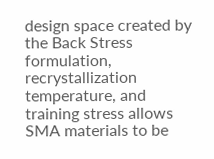design space created by the Back Stress formulation, recrystallization temperature, and training stress allows SMA materials to be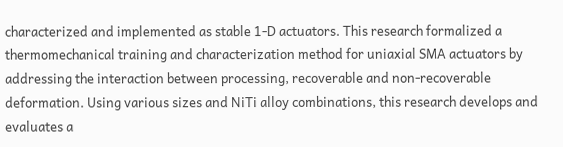characterized and implemented as stable 1-D actuators. This research formalized a thermomechanical training and characterization method for uniaxial SMA actuators by addressing the interaction between processing, recoverable and non-recoverable deformation. Using various sizes and NiTi alloy combinations, this research develops and evaluates a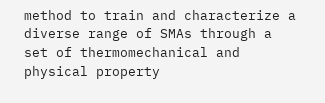method to train and characterize a diverse range of SMAs through a set of thermomechanical and physical property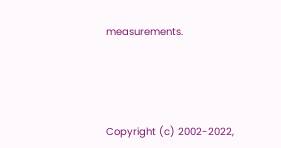measurements.




Copyright (c) 2002-2022,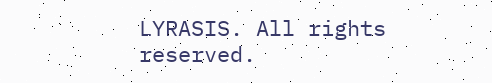LYRASIS. All rights reserved.